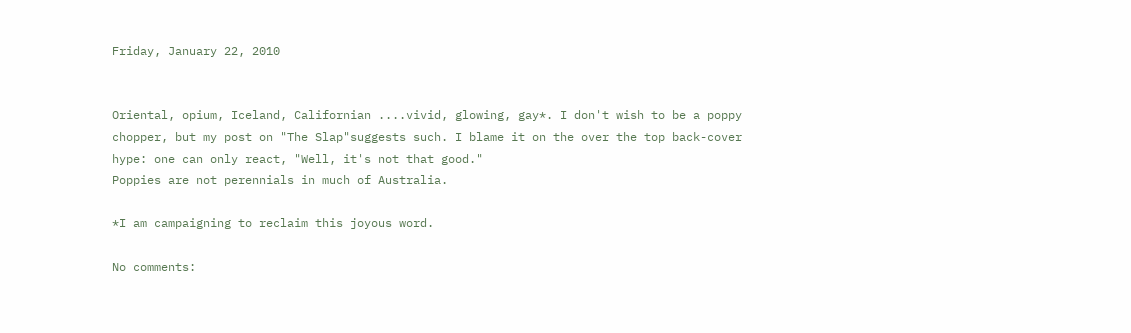Friday, January 22, 2010


Oriental, opium, Iceland, Californian ....vivid, glowing, gay*. I don't wish to be a poppy chopper, but my post on "The Slap"suggests such. I blame it on the over the top back-cover hype: one can only react, "Well, it's not that good."
Poppies are not perennials in much of Australia.

*I am campaigning to reclaim this joyous word.

No comments: